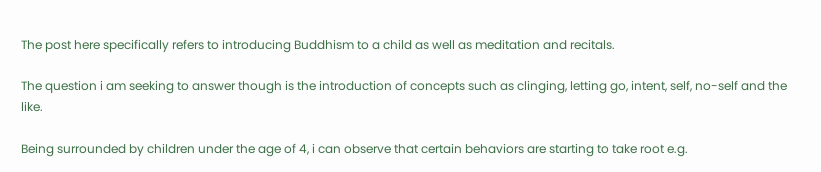The post here specifically refers to introducing Buddhism to a child as well as meditation and recitals.

The question i am seeking to answer though is the introduction of concepts such as clinging, letting go, intent, self, no-self and the like.

Being surrounded by children under the age of 4, i can observe that certain behaviors are starting to take root e.g.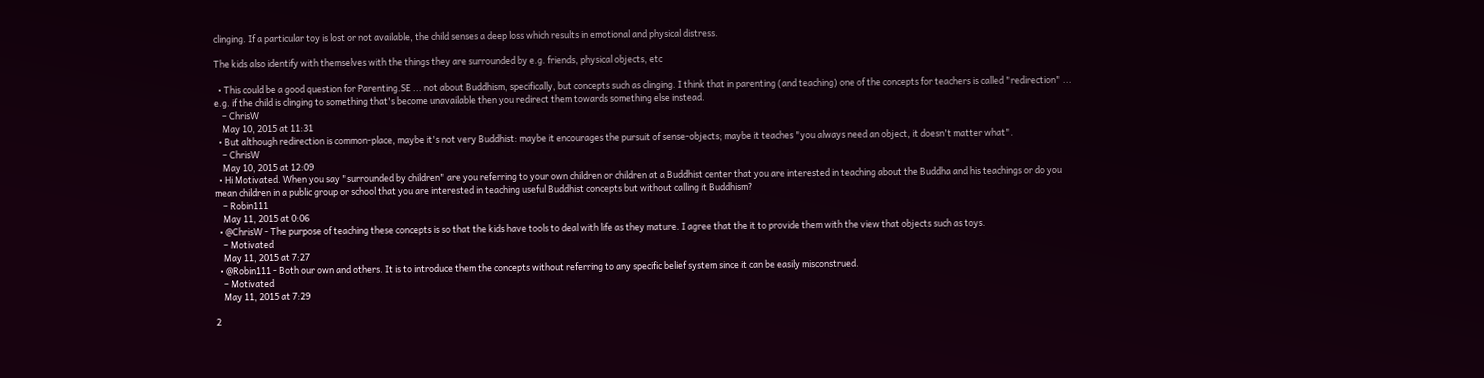clinging. If a particular toy is lost or not available, the child senses a deep loss which results in emotional and physical distress.

The kids also identify with themselves with the things they are surrounded by e.g. friends, physical objects, etc

  • This could be a good question for Parenting.SE ... not about Buddhism, specifically, but concepts such as clinging. I think that in parenting (and teaching) one of the concepts for teachers is called "redirection" ... e.g. if the child is clinging to something that's become unavailable then you redirect them towards something else instead.
    – ChrisW
    May 10, 2015 at 11:31
  • But although redirection is common-place, maybe it's not very Buddhist: maybe it encourages the pursuit of sense-objects; maybe it teaches "you always need an object, it doesn't matter what".
    – ChrisW
    May 10, 2015 at 12:09
  • Hi Motivated. When you say "surrounded by children" are you referring to your own children or children at a Buddhist center that you are interested in teaching about the Buddha and his teachings or do you mean children in a public group or school that you are interested in teaching useful Buddhist concepts but without calling it Buddhism?
    – Robin111
    May 11, 2015 at 0:06
  • @ChrisW - The purpose of teaching these concepts is so that the kids have tools to deal with life as they mature. I agree that the it to provide them with the view that objects such as toys.
    – Motivated
    May 11, 2015 at 7:27
  • @Robin111 - Both our own and others. It is to introduce them the concepts without referring to any specific belief system since it can be easily misconstrued.
    – Motivated
    May 11, 2015 at 7:29

2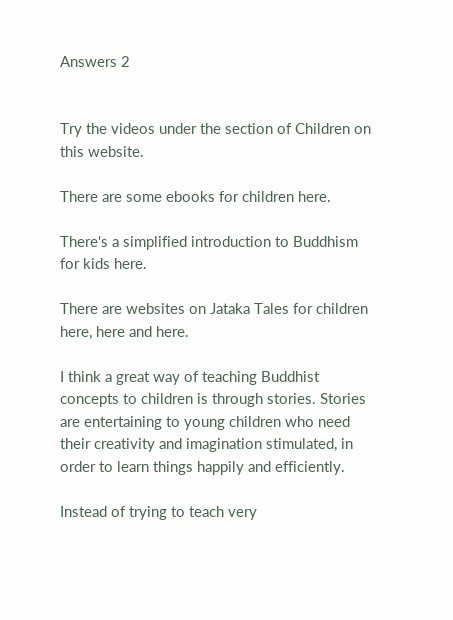Answers 2


Try the videos under the section of Children on this website.

There are some ebooks for children here.

There's a simplified introduction to Buddhism for kids here.

There are websites on Jataka Tales for children here, here and here.

I think a great way of teaching Buddhist concepts to children is through stories. Stories are entertaining to young children who need their creativity and imagination stimulated, in order to learn things happily and efficiently.

Instead of trying to teach very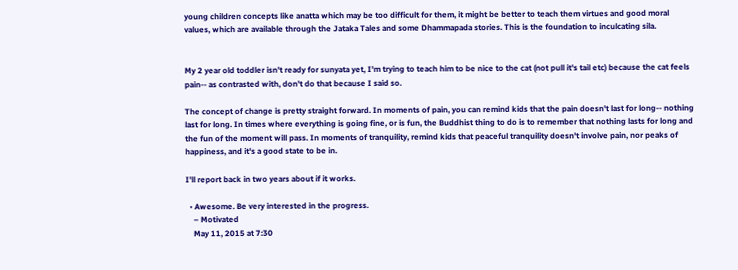young children concepts like anatta which may be too difficult for them, it might be better to teach them virtues and good moral values, which are available through the Jataka Tales and some Dhammapada stories. This is the foundation to inculcating sila.


My 2 year old toddler isn't ready for sunyata yet, I'm trying to teach him to be nice to the cat (not pull it's tail etc) because the cat feels pain-- as contrasted with, don't do that because I said so.

The concept of change is pretty straight forward. In moments of pain, you can remind kids that the pain doesn't last for long-- nothing last for long. In times where everything is going fine, or is fun, the Buddhist thing to do is to remember that nothing lasts for long and the fun of the moment will pass. In moments of tranquility, remind kids that peaceful tranquility doesn't involve pain, nor peaks of happiness, and it's a good state to be in.

I'll report back in two years about if it works.

  • Awesome. Be very interested in the progress.
    – Motivated
    May 11, 2015 at 7:30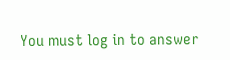You must log in to answer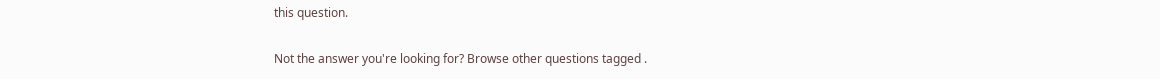this question.

Not the answer you're looking for? Browse other questions tagged .